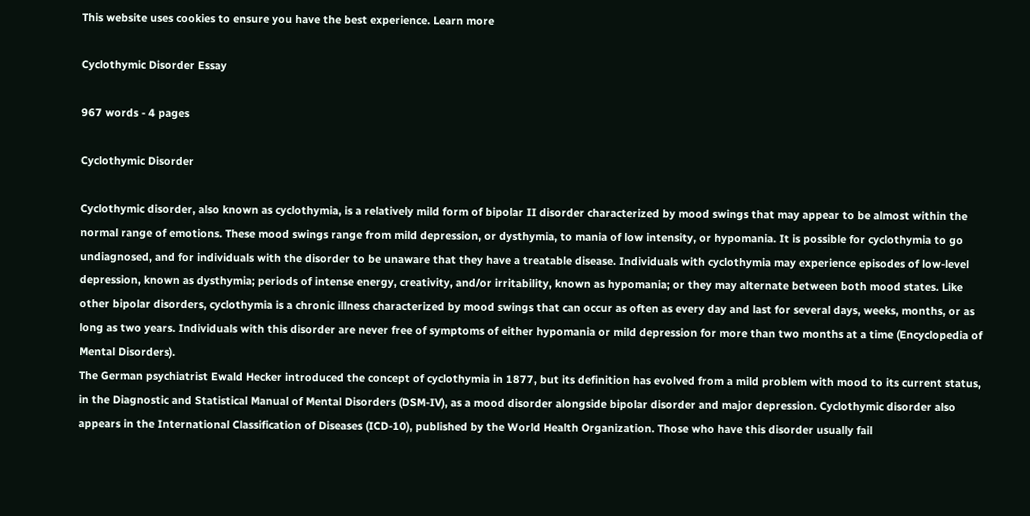This website uses cookies to ensure you have the best experience. Learn more

Cyclothymic Disorder Essay

967 words - 4 pages

Cyclothymic Disorder

Cyclothymic disorder, also known as cyclothymia, is a relatively mild form of bipolar II disorder characterized by mood swings that may appear to be almost within the normal range of emotions. These mood swings range from mild depression, or dysthymia, to mania of low intensity, or hypomania. It is possible for cyclothymia to go undiagnosed, and for individuals with the disorder to be unaware that they have a treatable disease. Individuals with cyclothymia may experience episodes of low-level depression, known as dysthymia; periods of intense energy, creativity, and/or irritability, known as hypomania; or they may alternate between both mood states. Like other bipolar disorders, cyclothymia is a chronic illness characterized by mood swings that can occur as often as every day and last for several days, weeks, months, or as long as two years. Individuals with this disorder are never free of symptoms of either hypomania or mild depression for more than two months at a time (Encyclopedia of Mental Disorders).
The German psychiatrist Ewald Hecker introduced the concept of cyclothymia in 1877, but its definition has evolved from a mild problem with mood to its current status, in the Diagnostic and Statistical Manual of Mental Disorders (DSM-IV), as a mood disorder alongside bipolar disorder and major depression. Cyclothymic disorder also appears in the International Classification of Diseases (ICD-10), published by the World Health Organization. Those who have this disorder usually fail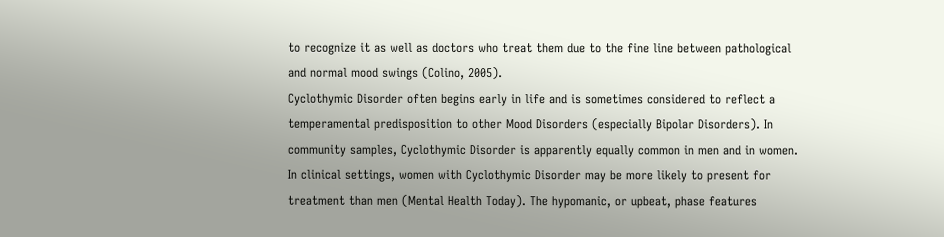to recognize it as well as doctors who treat them due to the fine line between pathological and normal mood swings (Colino, 2005).
Cyclothymic Disorder often begins early in life and is sometimes considered to reflect a temperamental predisposition to other Mood Disorders (especially Bipolar Disorders). In community samples, Cyclothymic Disorder is apparently equally common in men and in women. In clinical settings, women with Cyclothymic Disorder may be more likely to present for treatment than men (Mental Health Today). The hypomanic, or upbeat, phase features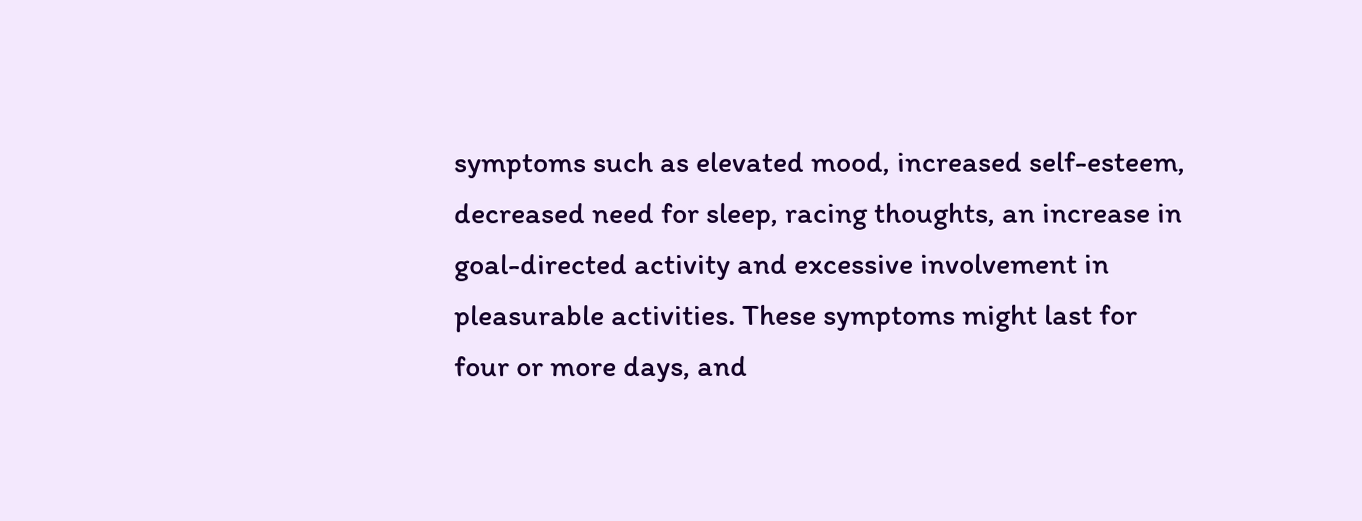symptoms such as elevated mood, increased self-esteem, decreased need for sleep, racing thoughts, an increase in goal-directed activity and excessive involvement in pleasurable activities. These symptoms might last for four or more days, and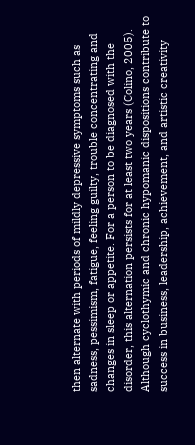then alternate with periods of mildly depressive symptoms such as sadness, pessimism, fatigue, feeling guilty, trouble concentrating and changes in sleep or appetite. For a person to be diagnosed with the disorder, this alternation persists for at least two years (Colino, 2005). Although cyclothymic and chronic hypomanic dispositions contribute to success in business, leadership, achievement, and artistic creativity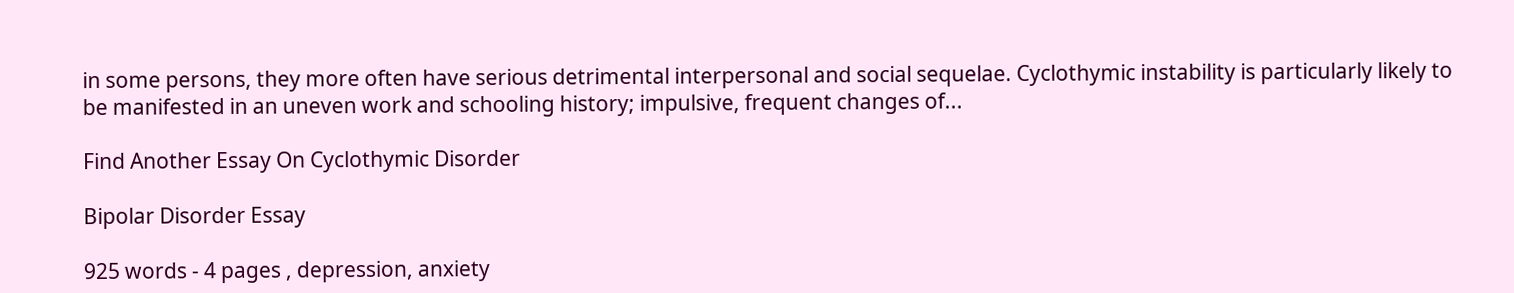in some persons, they more often have serious detrimental interpersonal and social sequelae. Cyclothymic instability is particularly likely to be manifested in an uneven work and schooling history; impulsive, frequent changes of...

Find Another Essay On Cyclothymic Disorder

Bipolar Disorder Essay

925 words - 4 pages , depression, anxiety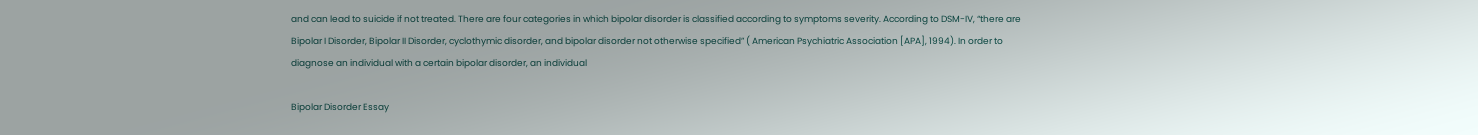and can lead to suicide if not treated. There are four categories in which bipolar disorder is classified according to symptoms severity. According to DSM-IV, “there are Bipolar I Disorder, Bipolar II Disorder, cyclothymic disorder, and bipolar disorder not otherwise specified” ( American Psychiatric Association [APA], 1994). In order to diagnose an individual with a certain bipolar disorder, an individual

Bipolar Disorder Essay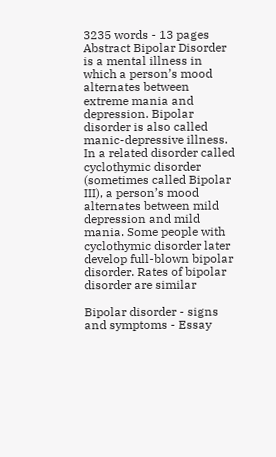3235 words - 13 pages Abstract Bipolar Disorder is a mental illness in which a person’s mood alternates between extreme mania and depression. Bipolar disorder is also called manic-depressive illness. In a related disorder called cyclothymic disorder (sometimes called Bipolar III), a person’s mood alternates between mild depression and mild mania. Some people with cyclothymic disorder later develop full-blown bipolar disorder. Rates of bipolar disorder are similar

Bipolar disorder - signs and symptoms - Essay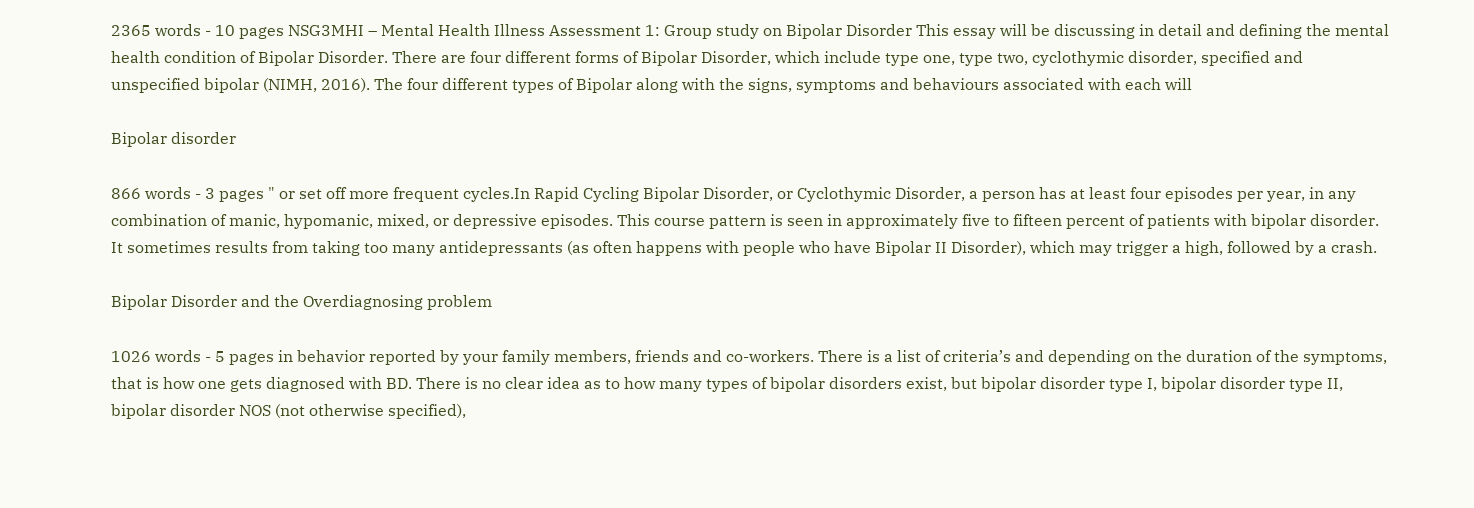2365 words - 10 pages NSG3MHI – Mental Health Illness Assessment 1: Group study on Bipolar Disorder This essay will be discussing in detail and defining the mental health condition of Bipolar Disorder. There are four different forms of Bipolar Disorder, which include type one, type two, cyclothymic disorder, specified and unspecified bipolar (NIMH, 2016). The four different types of Bipolar along with the signs, symptoms and behaviours associated with each will

Bipolar disorder

866 words - 3 pages " or set off more frequent cycles.In Rapid Cycling Bipolar Disorder, or Cyclothymic Disorder, a person has at least four episodes per year, in any combination of manic, hypomanic, mixed, or depressive episodes. This course pattern is seen in approximately five to fifteen percent of patients with bipolar disorder. It sometimes results from taking too many antidepressants (as often happens with people who have Bipolar II Disorder), which may trigger a high, followed by a crash.

Bipolar Disorder and the Overdiagnosing problem

1026 words - 5 pages in behavior reported by your family members, friends and co-workers. There is a list of criteria’s and depending on the duration of the symptoms, that is how one gets diagnosed with BD. There is no clear idea as to how many types of bipolar disorders exist, but bipolar disorder type I, bipolar disorder type II, bipolar disorder NOS (not otherwise specified),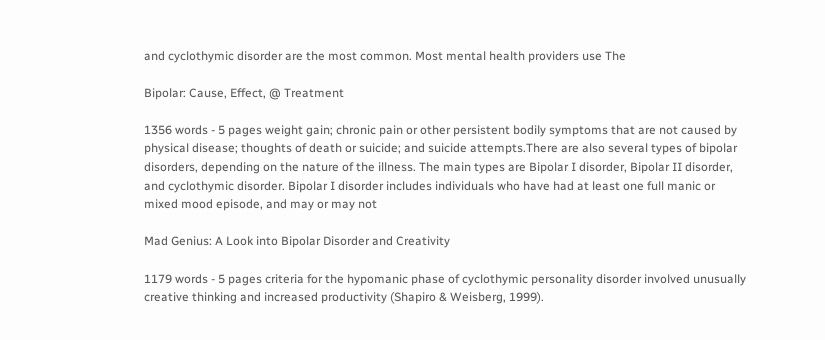and cyclothymic disorder are the most common. Most mental health providers use The

Bipolar: Cause, Effect, @ Treatment

1356 words - 5 pages weight gain; chronic pain or other persistent bodily symptoms that are not caused by physical disease; thoughts of death or suicide; and suicide attempts.There are also several types of bipolar disorders, depending on the nature of the illness. The main types are Bipolar I disorder, Bipolar II disorder, and cyclothymic disorder. Bipolar I disorder includes individuals who have had at least one full manic or mixed mood episode, and may or may not

Mad Genius: A Look into Bipolar Disorder and Creativity

1179 words - 5 pages criteria for the hypomanic phase of cyclothymic personality disorder involved unusually creative thinking and increased productivity (Shapiro & Weisberg, 1999).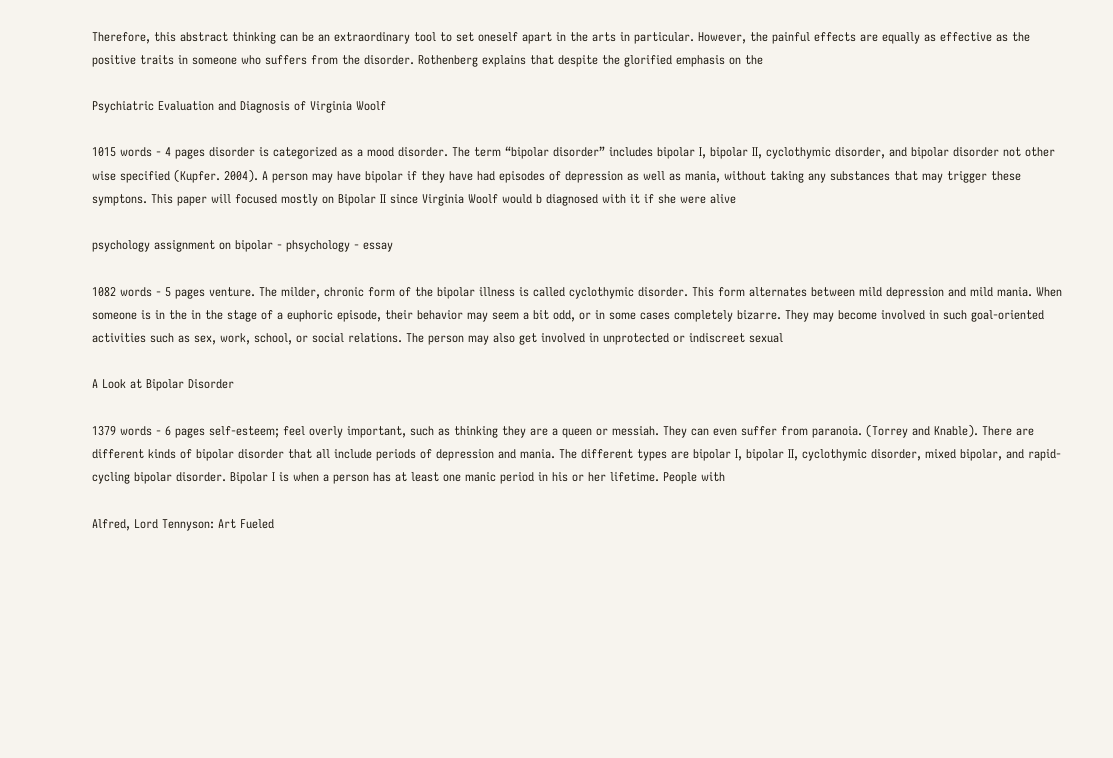Therefore, this abstract thinking can be an extraordinary tool to set oneself apart in the arts in particular. However, the painful effects are equally as effective as the positive traits in someone who suffers from the disorder. Rothenberg explains that despite the glorified emphasis on the

Psychiatric Evaluation and Diagnosis of Virginia Woolf

1015 words - 4 pages disorder is categorized as a mood disorder. The term “bipolar disorder” includes bipolar I, bipolar II, cyclothymic disorder, and bipolar disorder not other wise specified (Kupfer. 2004). A person may have bipolar if they have had episodes of depression as well as mania, without taking any substances that may trigger these symptons. This paper will focused mostly on Bipolar II since Virginia Woolf would b diagnosed with it if she were alive

psychology assignment on bipolar - phsychology - essay

1082 words - 5 pages venture. The milder, chronic form of the bipolar illness is called cyclothymic disorder. This form alternates between mild depression and mild mania. When someone is in the in the stage of a euphoric episode, their behavior may seem a bit odd, or in some cases completely bizarre. They may become involved in such goal-oriented activities such as sex, work, school, or social relations. The person may also get involved in unprotected or indiscreet sexual

A Look at Bipolar Disorder

1379 words - 6 pages self-esteem; feel overly important, such as thinking they are a queen or messiah. They can even suffer from paranoia. (Torrey and Knable). There are different kinds of bipolar disorder that all include periods of depression and mania. The different types are bipolar I, bipolar II, cyclothymic disorder, mixed bipolar, and rapid-cycling bipolar disorder. Bipolar I is when a person has at least one manic period in his or her lifetime. People with

Alfred, Lord Tennyson: Art Fueled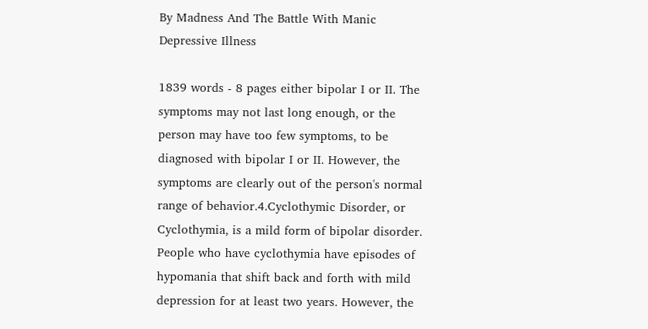By Madness And The Battle With Manic Depressive Illness

1839 words - 8 pages either bipolar I or II. The symptoms may not last long enough, or the person may have too few symptoms, to be diagnosed with bipolar I or II. However, the symptoms are clearly out of the person's normal range of behavior.4.Cyclothymic Disorder, or Cyclothymia, is a mild form of bipolar disorder. People who have cyclothymia have episodes of hypomania that shift back and forth with mild depression for at least two years. However, the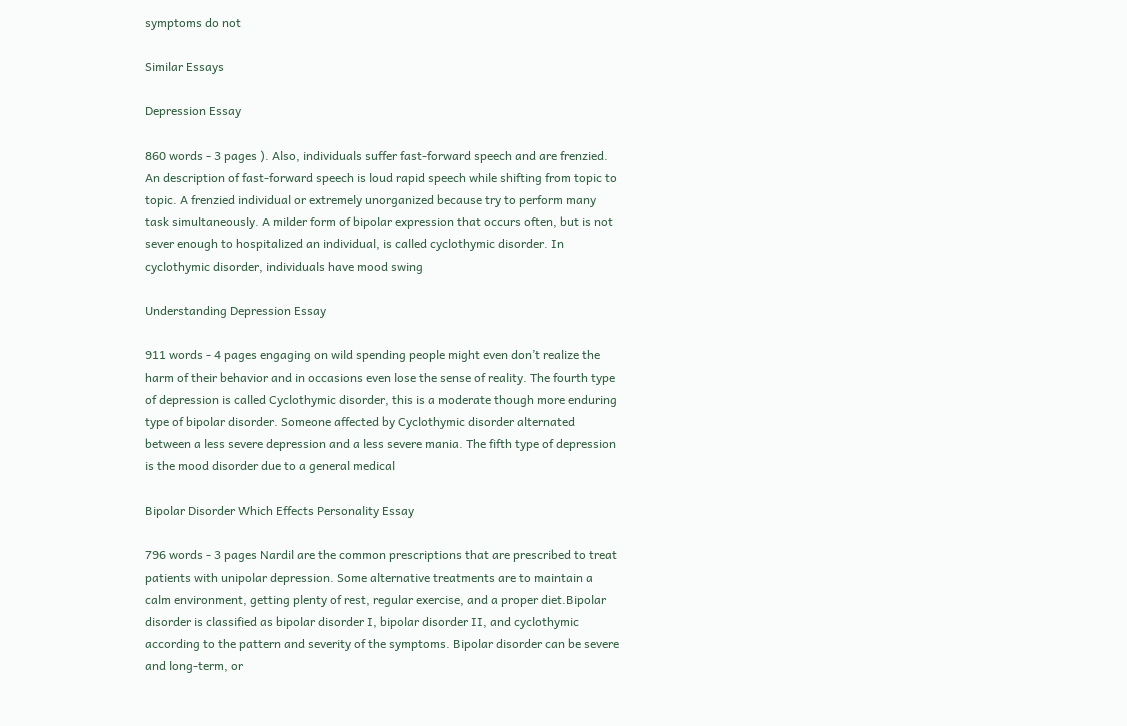symptoms do not

Similar Essays

Depression Essay

860 words - 3 pages ). Also, individuals suffer fast-forward speech and are frenzied. An description of fast-forward speech is loud rapid speech while shifting from topic to topic. A frenzied individual or extremely unorganized because try to perform many task simultaneously. A milder form of bipolar expression that occurs often, but is not sever enough to hospitalized an individual, is called cyclothymic disorder. In cyclothymic disorder, individuals have mood swing

Understanding Depression Essay

911 words - 4 pages engaging on wild spending people might even don’t realize the harm of their behavior and in occasions even lose the sense of reality. The fourth type of depression is called Cyclothymic disorder, this is a moderate though more enduring type of bipolar disorder. Someone affected by Cyclothymic disorder alternated between a less severe depression and a less severe mania. The fifth type of depression is the mood disorder due to a general medical

Bipolar Disorder Which Effects Personality Essay

796 words - 3 pages Nardil are the common prescriptions that are prescribed to treat patients with unipolar depression. Some alternative treatments are to maintain a calm environment, getting plenty of rest, regular exercise, and a proper diet.Bipolar disorder is classified as bipolar disorder I, bipolar disorder II, and cyclothymic according to the pattern and severity of the symptoms. Bipolar disorder can be severe and long-term, or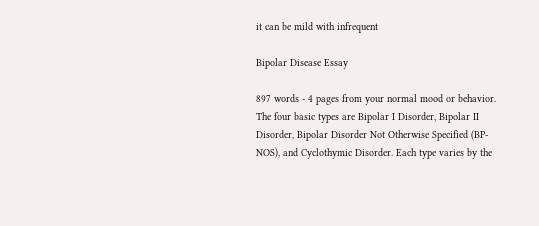it can be mild with infrequent

Bipolar Disease Essay

897 words - 4 pages from your normal mood or behavior. The four basic types are Bipolar I Disorder, Bipolar II Disorder, Bipolar Disorder Not Otherwise Specified (BP-NOS), and Cyclothymic Disorder. Each type varies by the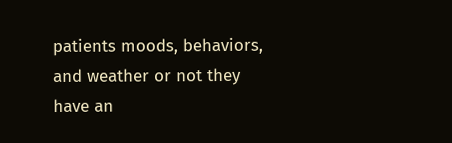patients moods, behaviors, and weather or not they have an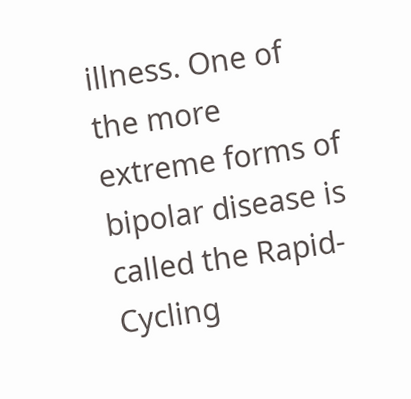illness. One of the more extreme forms of bipolar disease is called the Rapid-Cycling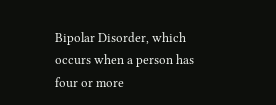Bipolar Disorder, which occurs when a person has four or more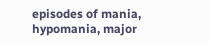episodes of mania, hypomania, major